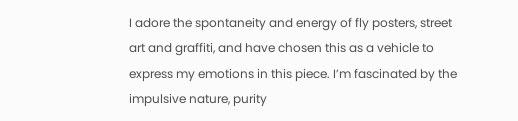I adore the spontaneity and energy of fly posters, street art and graffiti, and have chosen this as a vehicle to express my emotions in this piece. I’m fascinated by the impulsive nature, purity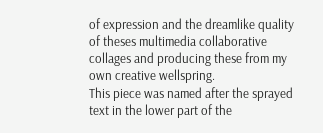of expression and the dreamlike quality of theses multimedia collaborative collages and producing these from my own creative wellspring.
This piece was named after the sprayed text in the lower part of the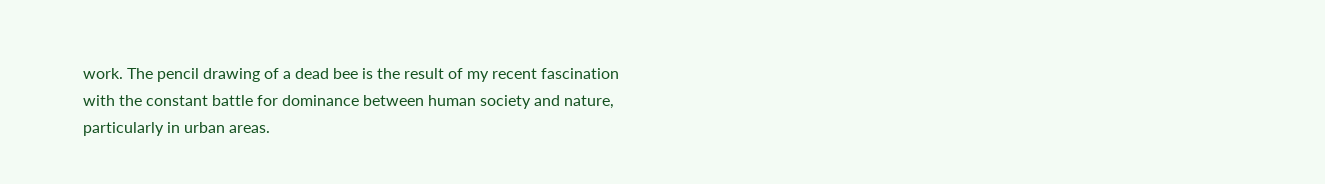work. The pencil drawing of a dead bee is the result of my recent fascination with the constant battle for dominance between human society and nature, particularly in urban areas.